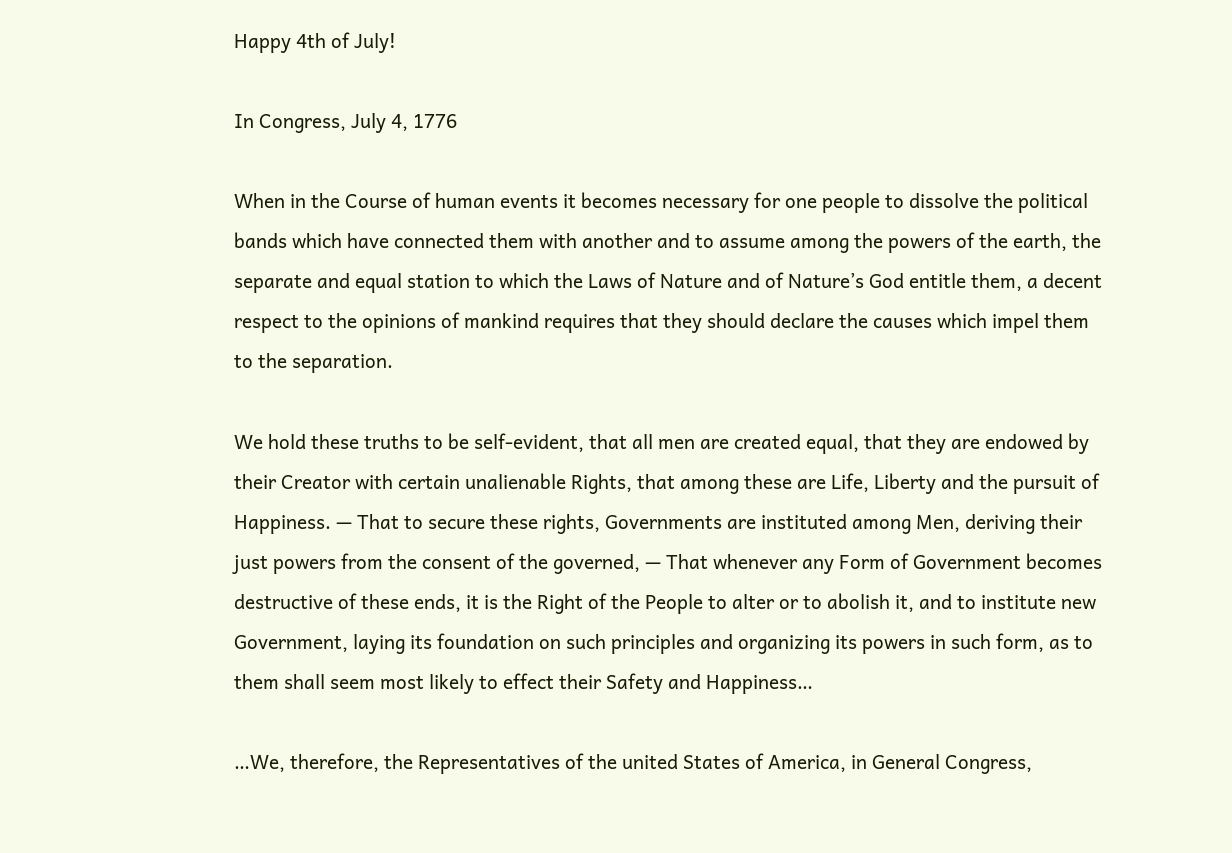Happy 4th of July!

In Congress, July 4, 1776

When in the Course of human events it becomes necessary for one people to dissolve the political bands which have connected them with another and to assume among the powers of the earth, the separate and equal station to which the Laws of Nature and of Nature’s God entitle them, a decent respect to the opinions of mankind requires that they should declare the causes which impel them to the separation.

We hold these truths to be self-evident, that all men are created equal, that they are endowed by their Creator with certain unalienable Rights, that among these are Life, Liberty and the pursuit of Happiness. — That to secure these rights, Governments are instituted among Men, deriving their just powers from the consent of the governed, — That whenever any Form of Government becomes destructive of these ends, it is the Right of the People to alter or to abolish it, and to institute new Government, laying its foundation on such principles and organizing its powers in such form, as to them shall seem most likely to effect their Safety and Happiness…

…We, therefore, the Representatives of the united States of America, in General Congress,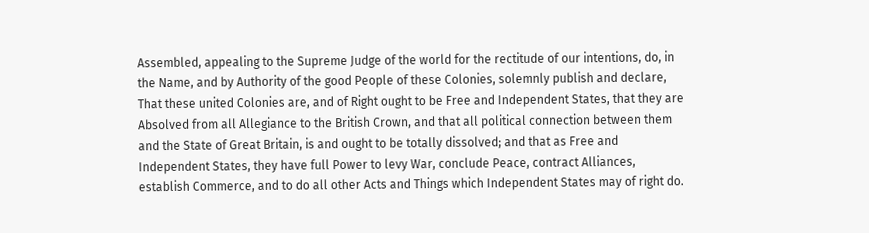Assembled, appealing to the Supreme Judge of the world for the rectitude of our intentions, do, in the Name, and by Authority of the good People of these Colonies, solemnly publish and declare, That these united Colonies are, and of Right ought to be Free and Independent States, that they are Absolved from all Allegiance to the British Crown, and that all political connection between them and the State of Great Britain, is and ought to be totally dissolved; and that as Free and Independent States, they have full Power to levy War, conclude Peace, contract Alliances, establish Commerce, and to do all other Acts and Things which Independent States may of right do.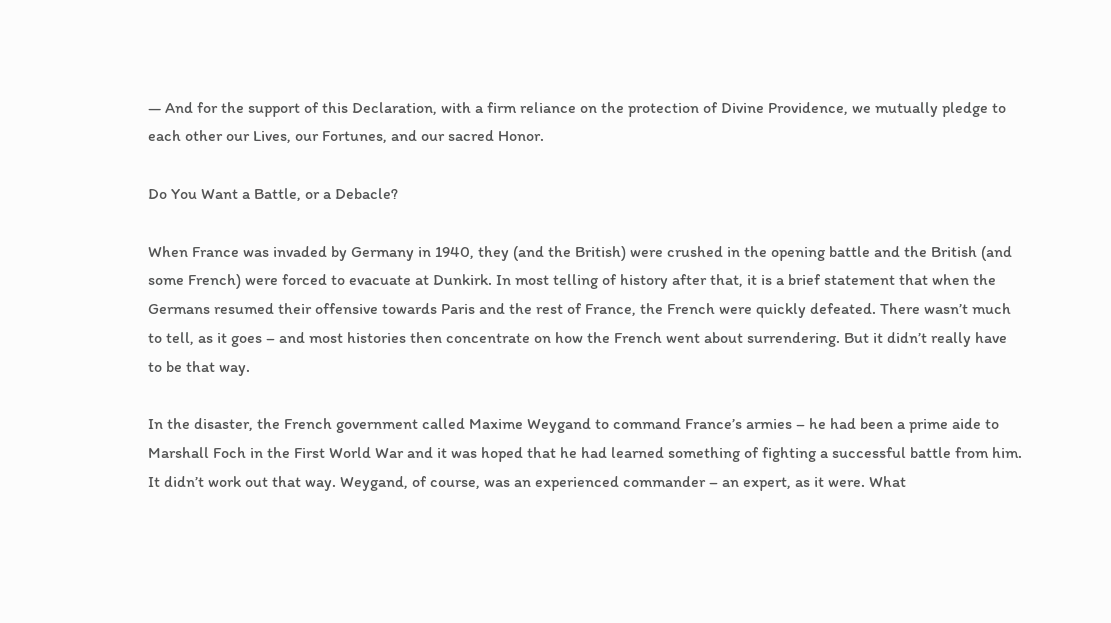— And for the support of this Declaration, with a firm reliance on the protection of Divine Providence, we mutually pledge to each other our Lives, our Fortunes, and our sacred Honor.

Do You Want a Battle, or a Debacle?

When France was invaded by Germany in 1940, they (and the British) were crushed in the opening battle and the British (and some French) were forced to evacuate at Dunkirk. In most telling of history after that, it is a brief statement that when the Germans resumed their offensive towards Paris and the rest of France, the French were quickly defeated. There wasn’t much to tell, as it goes – and most histories then concentrate on how the French went about surrendering. But it didn’t really have to be that way.

In the disaster, the French government called Maxime Weygand to command France’s armies – he had been a prime aide to Marshall Foch in the First World War and it was hoped that he had learned something of fighting a successful battle from him. It didn’t work out that way. Weygand, of course, was an experienced commander – an expert, as it were. What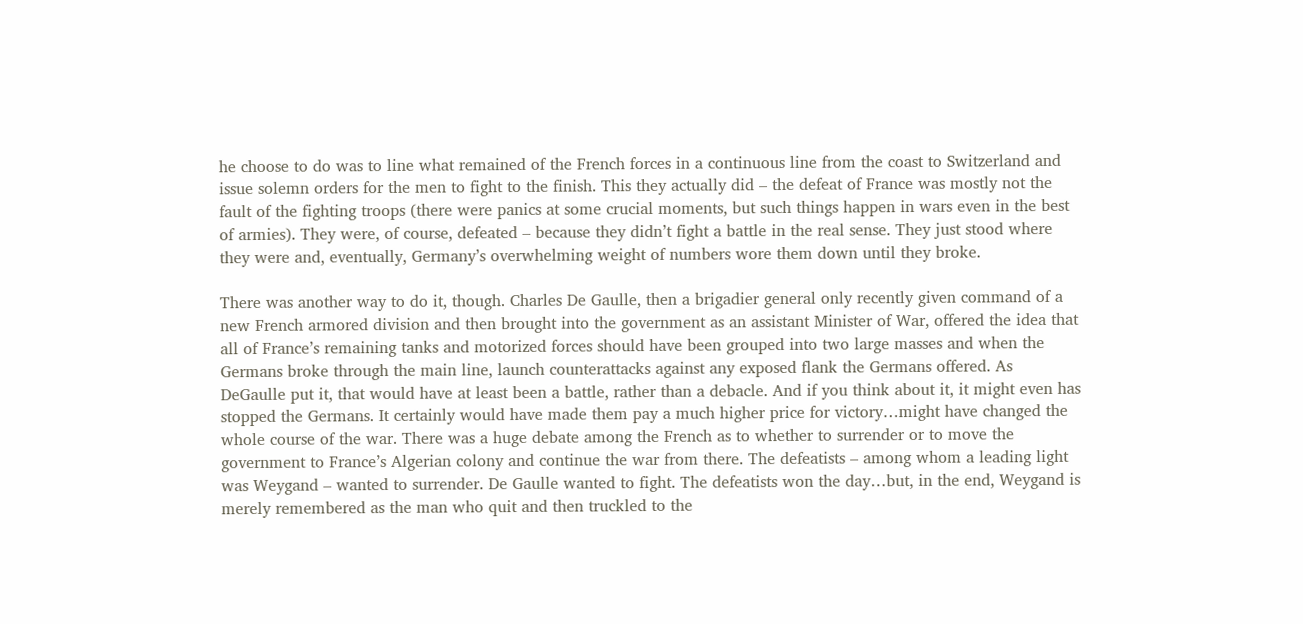he choose to do was to line what remained of the French forces in a continuous line from the coast to Switzerland and issue solemn orders for the men to fight to the finish. This they actually did – the defeat of France was mostly not the fault of the fighting troops (there were panics at some crucial moments, but such things happen in wars even in the best of armies). They were, of course, defeated – because they didn’t fight a battle in the real sense. They just stood where they were and, eventually, Germany’s overwhelming weight of numbers wore them down until they broke.

There was another way to do it, though. Charles De Gaulle, then a brigadier general only recently given command of a new French armored division and then brought into the government as an assistant Minister of War, offered the idea that all of France’s remaining tanks and motorized forces should have been grouped into two large masses and when the Germans broke through the main line, launch counterattacks against any exposed flank the Germans offered. As DeGaulle put it, that would have at least been a battle, rather than a debacle. And if you think about it, it might even has stopped the Germans. It certainly would have made them pay a much higher price for victory…might have changed the whole course of the war. There was a huge debate among the French as to whether to surrender or to move the government to France’s Algerian colony and continue the war from there. The defeatists – among whom a leading light was Weygand – wanted to surrender. De Gaulle wanted to fight. The defeatists won the day…but, in the end, Weygand is merely remembered as the man who quit and then truckled to the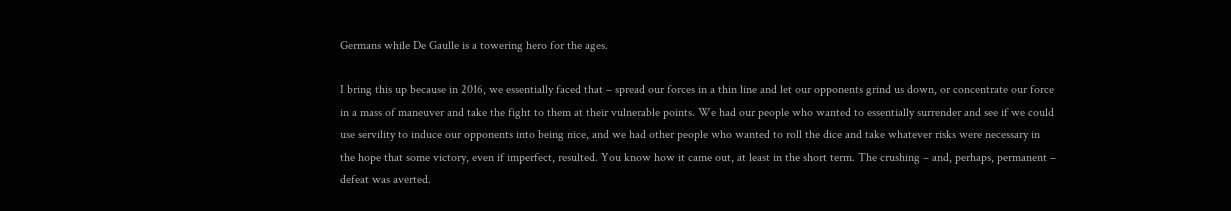Germans while De Gaulle is a towering hero for the ages.

I bring this up because in 2016, we essentially faced that – spread our forces in a thin line and let our opponents grind us down, or concentrate our force in a mass of maneuver and take the fight to them at their vulnerable points. We had our people who wanted to essentially surrender and see if we could use servility to induce our opponents into being nice, and we had other people who wanted to roll the dice and take whatever risks were necessary in the hope that some victory, even if imperfect, resulted. You know how it came out, at least in the short term. The crushing – and, perhaps, permanent – defeat was averted.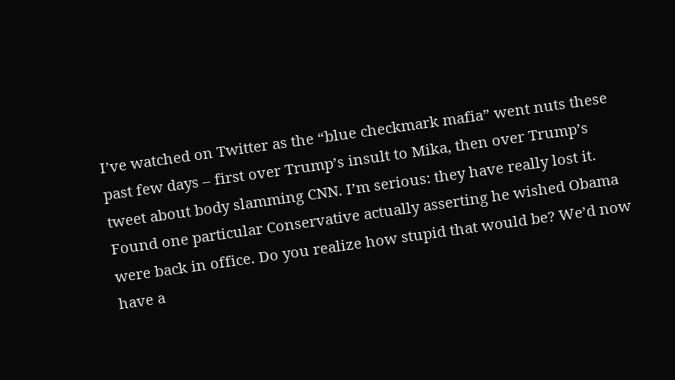I’ve watched on Twitter as the “blue checkmark mafia” went nuts these past few days – first over Trump’s insult to Mika, then over Trump’s tweet about body slamming CNN. I’m serious: they have really lost it. Found one particular Conservative actually asserting he wished Obama were back in office. Do you realize how stupid that would be? We’d now have a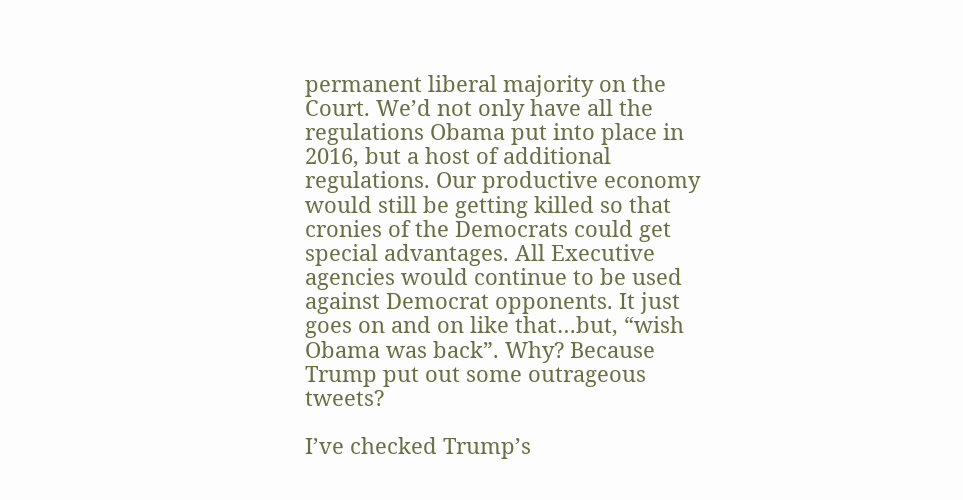permanent liberal majority on the Court. We’d not only have all the regulations Obama put into place in 2016, but a host of additional regulations. Our productive economy would still be getting killed so that cronies of the Democrats could get special advantages. All Executive agencies would continue to be used against Democrat opponents. It just goes on and on like that…but, “wish Obama was back”. Why? Because Trump put out some outrageous tweets?

I’ve checked Trump’s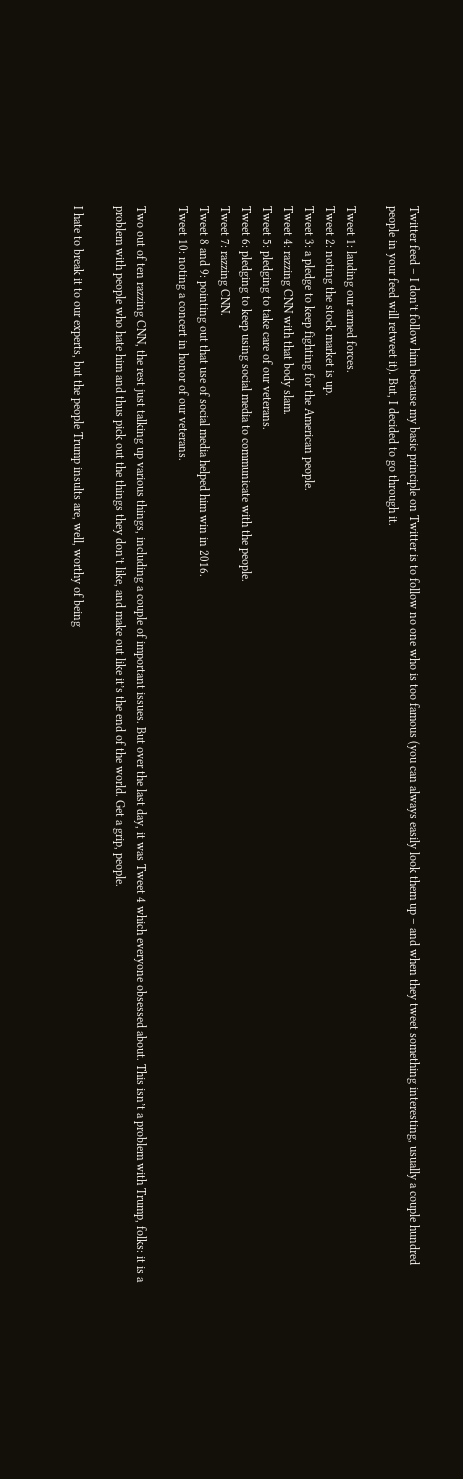Twitter feed – I don’t follow him because my basic principle on Twitter is to follow no one who is too famous (you can always easily look them up – and when they tweet something interesting, usually a couple hundred people in your feed will retweet it). But, I decided to go through it.

Tweet 1: lauding our armed forces.
Tweet 2: noting the stock market is up.
Tweet 3: a pledge to keep fighting for the American people.
Tweet 4: razzing CNN with that body slam.
Tweet 5: pledging to take care of our veterans.
Tweet 6: pledging to keep using social media to communicate with the people.
Tweet 7: razzing CNN.
Tweet 8 and 9: pointing out that use of social media helped him win in 2016.
Tweet 10: noting a concert in honor of our veterans.

Two out of ten razzing CNN, the rest just talking up various things, including a couple of important issues. But over the last day, it was Tweet 4 which everyone obsessed about. This isn’t a problem with Trump, folks: it is a problem with people who hate him and thus pick out the things they don’t like, and make out like it’s the end of the world. Get a grip, people.

I hate to break it to our experts, but the people Trump insults are, well, worthy of being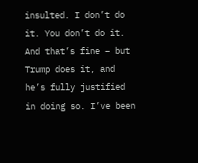insulted. I don’t do it. You don’t do it. And that’s fine – but Trump does it, and he’s fully justified in doing so. I’ve been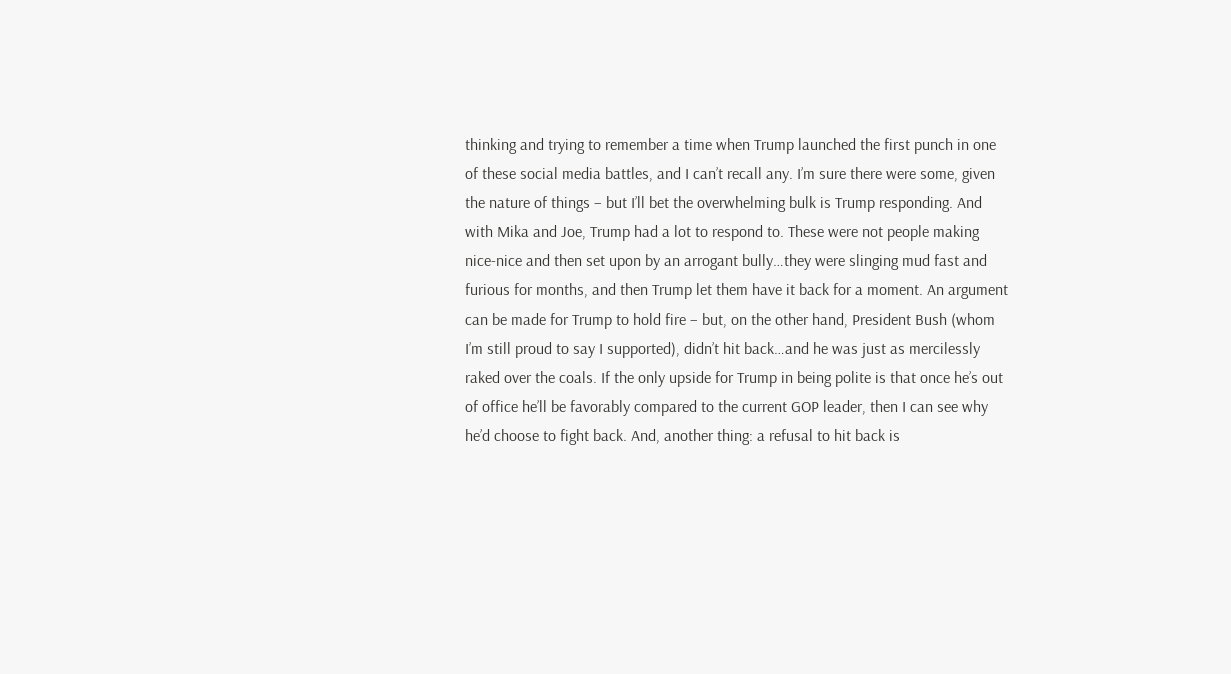thinking and trying to remember a time when Trump launched the first punch in one of these social media battles, and I can’t recall any. I’m sure there were some, given the nature of things – but I’ll bet the overwhelming bulk is Trump responding. And with Mika and Joe, Trump had a lot to respond to. These were not people making nice-nice and then set upon by an arrogant bully…they were slinging mud fast and furious for months, and then Trump let them have it back for a moment. An argument can be made for Trump to hold fire – but, on the other hand, President Bush (whom I’m still proud to say I supported), didn’t hit back…and he was just as mercilessly raked over the coals. If the only upside for Trump in being polite is that once he’s out of office he’ll be favorably compared to the current GOP leader, then I can see why he’d choose to fight back. And, another thing: a refusal to hit back is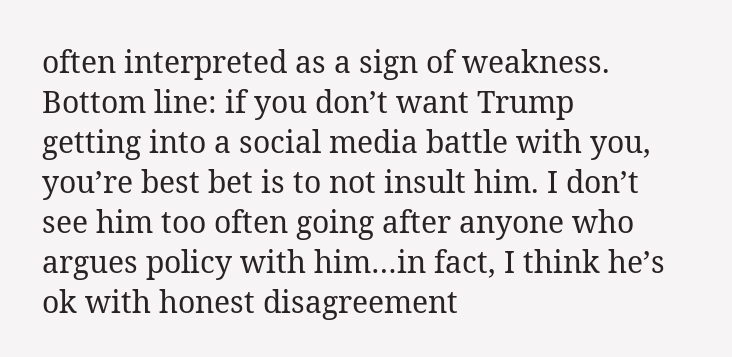often interpreted as a sign of weakness. Bottom line: if you don’t want Trump getting into a social media battle with you, you’re best bet is to not insult him. I don’t see him too often going after anyone who argues policy with him…in fact, I think he’s ok with honest disagreement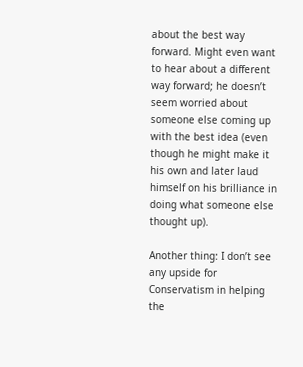about the best way forward. Might even want to hear about a different way forward; he doesn’t seem worried about someone else coming up with the best idea (even though he might make it his own and later laud himself on his brilliance in doing what someone else thought up).

Another thing: I don’t see any upside for Conservatism in helping the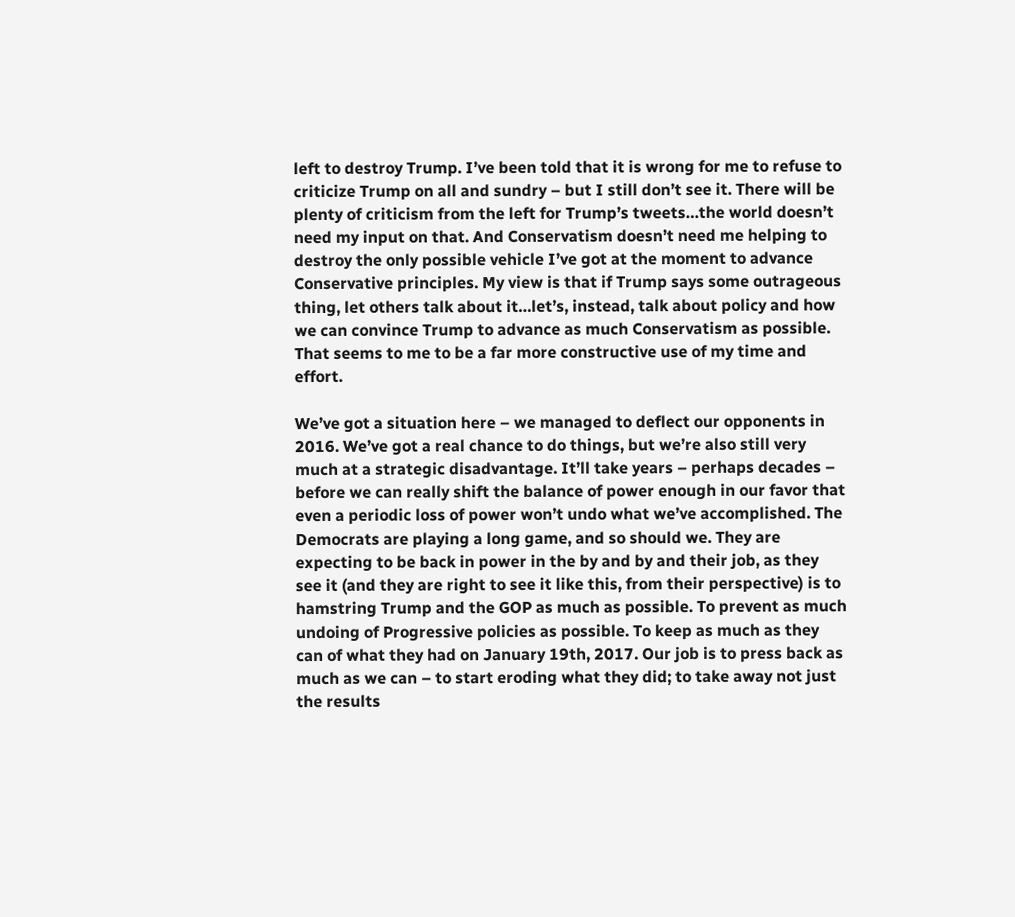left to destroy Trump. I’ve been told that it is wrong for me to refuse to criticize Trump on all and sundry – but I still don’t see it. There will be plenty of criticism from the left for Trump’s tweets…the world doesn’t need my input on that. And Conservatism doesn’t need me helping to destroy the only possible vehicle I’ve got at the moment to advance Conservative principles. My view is that if Trump says some outrageous thing, let others talk about it…let’s, instead, talk about policy and how we can convince Trump to advance as much Conservatism as possible. That seems to me to be a far more constructive use of my time and effort.

We’ve got a situation here – we managed to deflect our opponents in 2016. We’ve got a real chance to do things, but we’re also still very much at a strategic disadvantage. It’ll take years – perhaps decades – before we can really shift the balance of power enough in our favor that even a periodic loss of power won’t undo what we’ve accomplished. The Democrats are playing a long game, and so should we. They are expecting to be back in power in the by and by and their job, as they see it (and they are right to see it like this, from their perspective) is to hamstring Trump and the GOP as much as possible. To prevent as much undoing of Progressive policies as possible. To keep as much as they can of what they had on January 19th, 2017. Our job is to press back as much as we can – to start eroding what they did; to take away not just the results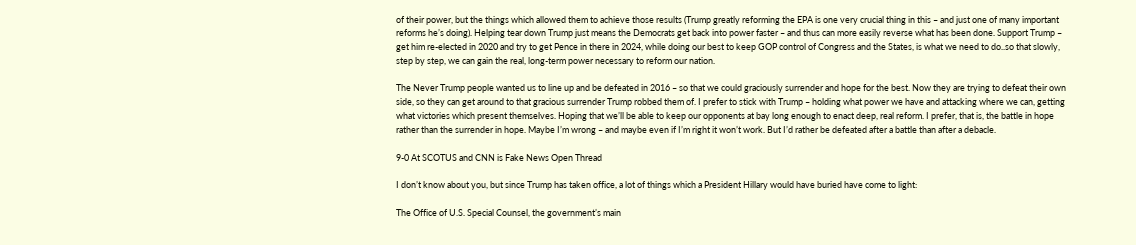of their power, but the things which allowed them to achieve those results (Trump greatly reforming the EPA is one very crucial thing in this – and just one of many important reforms he’s doing). Helping tear down Trump just means the Democrats get back into power faster – and thus can more easily reverse what has been done. Support Trump – get him re-elected in 2020 and try to get Pence in there in 2024, while doing our best to keep GOP control of Congress and the States, is what we need to do..so that slowly, step by step, we can gain the real, long-term power necessary to reform our nation.

The Never Trump people wanted us to line up and be defeated in 2016 – so that we could graciously surrender and hope for the best. Now they are trying to defeat their own side, so they can get around to that gracious surrender Trump robbed them of. I prefer to stick with Trump – holding what power we have and attacking where we can, getting what victories which present themselves. Hoping that we’ll be able to keep our opponents at bay long enough to enact deep, real reform. I prefer, that is, the battle in hope rather than the surrender in hope. Maybe I’m wrong – and maybe even if I’m right it won’t work. But I’d rather be defeated after a battle than after a debacle.

9-0 At SCOTUS and CNN is Fake News Open Thread

I don’t know about you, but since Trump has taken office, a lot of things which a President Hillary would have buried have come to light:

The Office of U.S. Special Counsel, the government’s main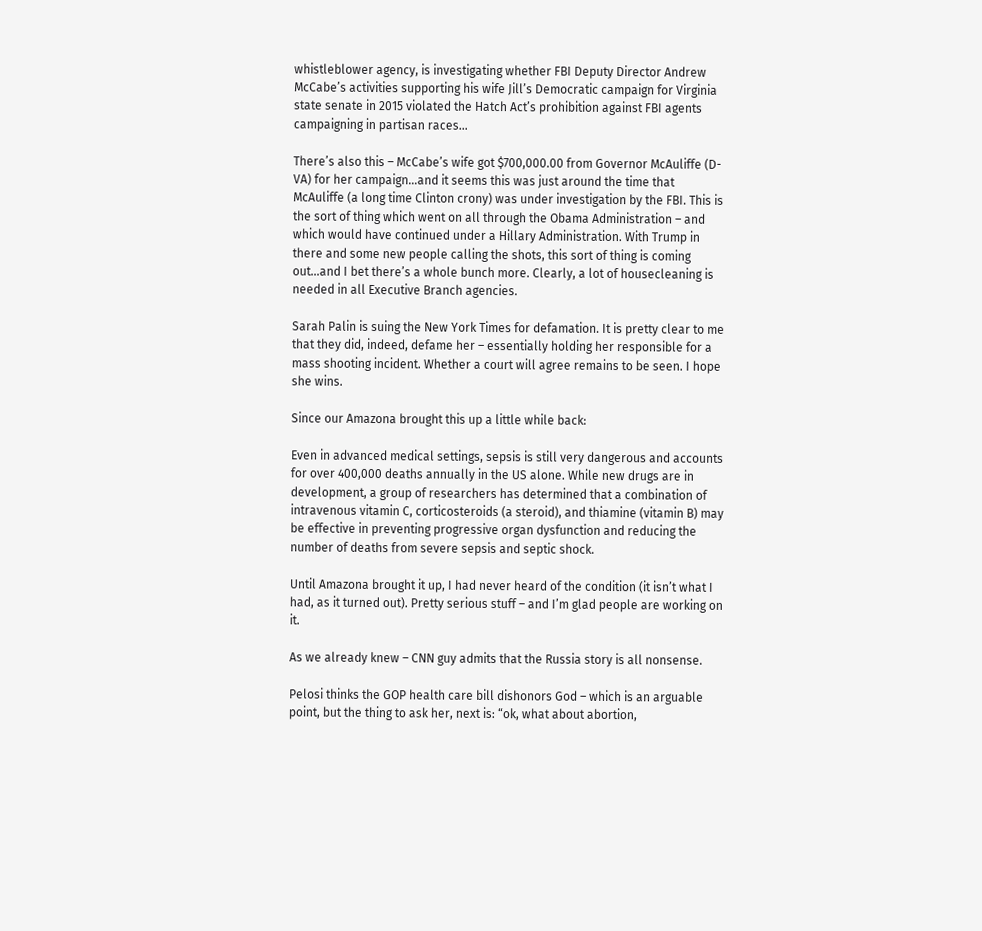whistleblower agency, is investigating whether FBI Deputy Director Andrew McCabe’s activities supporting his wife Jill’s Democratic campaign for Virginia state senate in 2015 violated the Hatch Act’s prohibition against FBI agents campaigning in partisan races…

There’s also this – McCabe’s wife got $700,000.00 from Governor McAuliffe (D-VA) for her campaign…and it seems this was just around the time that McAuliffe (a long time Clinton crony) was under investigation by the FBI. This is the sort of thing which went on all through the Obama Administration – and which would have continued under a Hillary Administration. With Trump in there and some new people calling the shots, this sort of thing is coming out…and I bet there’s a whole bunch more. Clearly, a lot of housecleaning is needed in all Executive Branch agencies.

Sarah Palin is suing the New York Times for defamation. It is pretty clear to me that they did, indeed, defame her – essentially holding her responsible for a mass shooting incident. Whether a court will agree remains to be seen. I hope she wins.

Since our Amazona brought this up a little while back:

Even in advanced medical settings, sepsis is still very dangerous and accounts for over 400,000 deaths annually in the US alone. While new drugs are in development, a group of researchers has determined that a combination of intravenous vitamin C, corticosteroids (a steroid), and thiamine (vitamin B) may be effective in preventing progressive organ dysfunction and reducing the number of deaths from severe sepsis and septic shock.

Until Amazona brought it up, I had never heard of the condition (it isn’t what I had, as it turned out). Pretty serious stuff – and I’m glad people are working on it.

As we already knew – CNN guy admits that the Russia story is all nonsense.

Pelosi thinks the GOP health care bill dishonors God – which is an arguable point, but the thing to ask her, next is: “ok, what about abortion,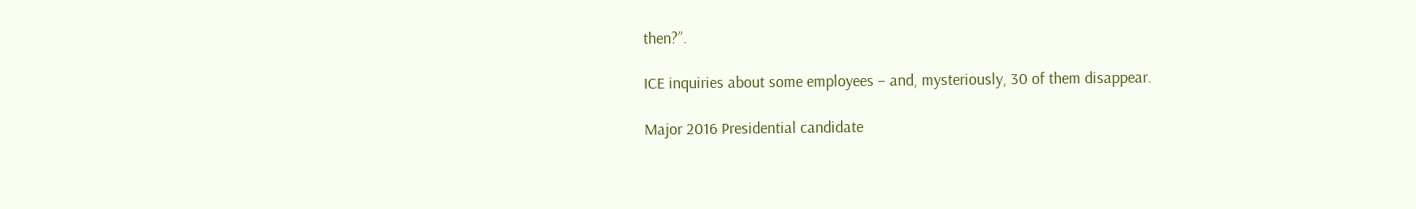then?”.

ICE inquiries about some employees – and, mysteriously, 30 of them disappear.

Major 2016 Presidential candidate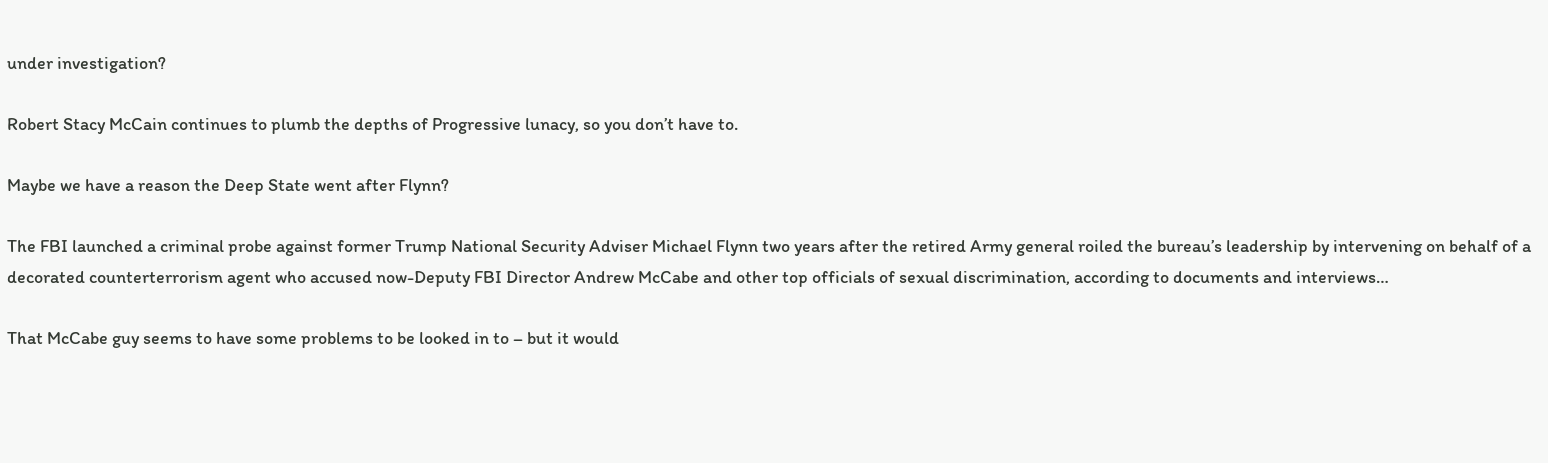under investigation?

Robert Stacy McCain continues to plumb the depths of Progressive lunacy, so you don’t have to.

Maybe we have a reason the Deep State went after Flynn?

The FBI launched a criminal probe against former Trump National Security Adviser Michael Flynn two years after the retired Army general roiled the bureau’s leadership by intervening on behalf of a decorated counterterrorism agent who accused now-Deputy FBI Director Andrew McCabe and other top officials of sexual discrimination, according to documents and interviews…

That McCabe guy seems to have some problems to be looked in to – but it would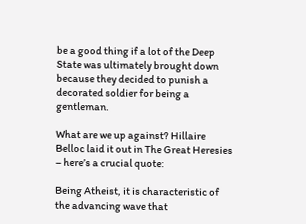be a good thing if a lot of the Deep State was ultimately brought down because they decided to punish a decorated soldier for being a gentleman.

What are we up against? Hillaire Belloc laid it out in The Great Heresies – here’s a crucial quote:

Being Atheist, it is characteristic of the advancing wave that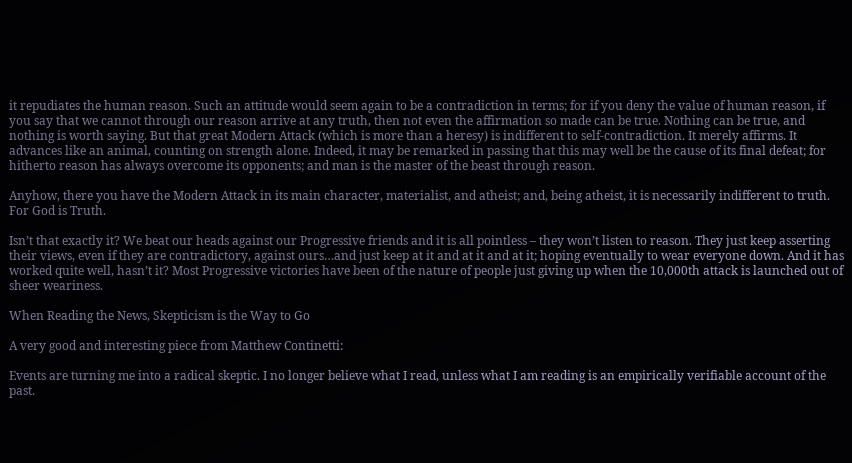it repudiates the human reason. Such an attitude would seem again to be a contradiction in terms; for if you deny the value of human reason, if you say that we cannot through our reason arrive at any truth, then not even the affirmation so made can be true. Nothing can be true, and nothing is worth saying. But that great Modern Attack (which is more than a heresy) is indifferent to self-contradiction. It merely affirms. It advances like an animal, counting on strength alone. Indeed, it may be remarked in passing that this may well be the cause of its final defeat; for hitherto reason has always overcome its opponents; and man is the master of the beast through reason.

Anyhow, there you have the Modern Attack in its main character, materialist, and atheist; and, being atheist, it is necessarily indifferent to truth. For God is Truth.

Isn’t that exactly it? We beat our heads against our Progressive friends and it is all pointless – they won’t listen to reason. They just keep asserting their views, even if they are contradictory, against ours…and just keep at it and at it and at it; hoping eventually to wear everyone down. And it has worked quite well, hasn’t it? Most Progressive victories have been of the nature of people just giving up when the 10,000th attack is launched out of sheer weariness.

When Reading the News, Skepticism is the Way to Go

A very good and interesting piece from Matthew Continetti:

Events are turning me into a radical skeptic. I no longer believe what I read, unless what I am reading is an empirically verifiable account of the past.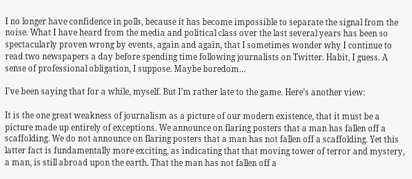I no longer have confidence in polls, because it has become impossible to separate the signal from the noise. What I have heard from the media and political class over the last several years has been so spectacularly proven wrong by events, again and again, that I sometimes wonder why I continue to read two newspapers a day before spending time following journalists on Twitter. Habit, I guess. A sense of professional obligation, I suppose. Maybe boredom…

I’ve been saying that for a while, myself. But I’m rather late to the game. Here’s another view:

It is the one great weakness of journalism as a picture of our modern existence, that it must be a picture made up entirely of exceptions. We announce on flaring posters that a man has fallen off a scaffolding. We do not announce on flaring posters that a man has not fallen off a scaffolding. Yet this latter fact is fundamentally more exciting, as indicating that that moving tower of terror and mystery, a man, is still abroad upon the earth. That the man has not fallen off a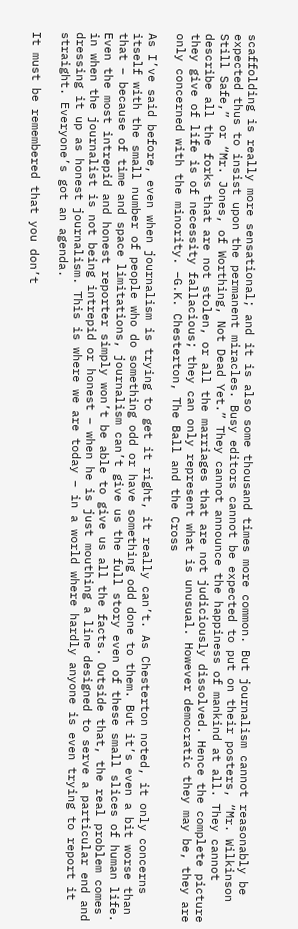scaffolding is really more sensational; and it is also some thousand times more common. But journalism cannot reasonably be expected thus to insist upon the permanent miracles. Busy editors cannot be expected to put on their posters, “Mr. Wilkinson Still Safe,” or “Mr. Jones, of Worthing, Not Dead Yet.” They cannot announce the happiness of mankind at all. They cannot describe all the forks that are not stolen, or all the marriages that are not judiciously dissolved. Hence the complete picture they give of life is of necessity fallacious; they can only represent what is unusual. However democratic they may be, they are only concerned with the minority. –G.K. Chesterton, The Ball and the Cross

As I’ve said before, even when journalism is trying to get it right, it really can’t. As Chesterton noted, it only concerns itself with the small number of people who do something odd or have something odd done to them. But it’s even a bit worse than that – because of time and space limitations, journalism can’t give us the full story even of these small slices of human life. Even the most intrepid and honest reporter simply won’t be able to give us all the facts. Outside that, the real problem comes in when the journalist is not being intrepid or honest – when he is just mouthing a line designed to serve a particular end and dressing it up as honest journalism. This is where we are today – in a world where hardly anyone is even trying to report it straight. Everyone’s got an agenda.

It must be remembered that you don’t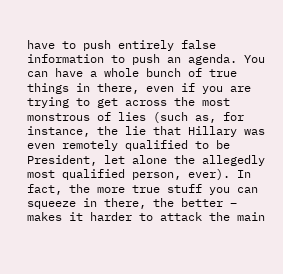have to push entirely false information to push an agenda. You can have a whole bunch of true things in there, even if you are trying to get across the most monstrous of lies (such as, for instance, the lie that Hillary was even remotely qualified to be President, let alone the allegedly most qualified person, ever). In fact, the more true stuff you can squeeze in there, the better – makes it harder to attack the main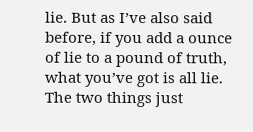lie. But as I’ve also said before, if you add a ounce of lie to a pound of truth, what you’ve got is all lie. The two things just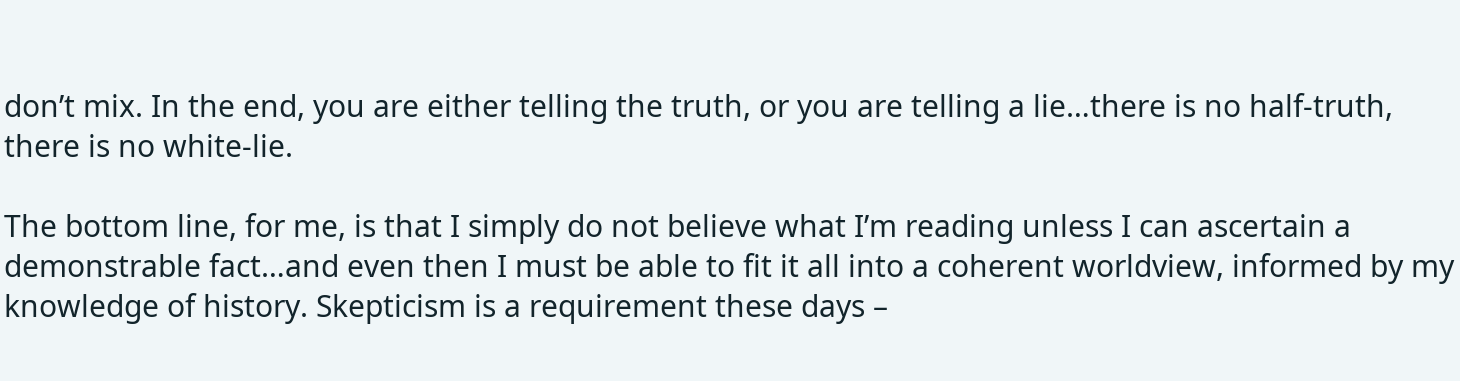don’t mix. In the end, you are either telling the truth, or you are telling a lie…there is no half-truth, there is no white-lie.

The bottom line, for me, is that I simply do not believe what I’m reading unless I can ascertain a demonstrable fact…and even then I must be able to fit it all into a coherent worldview, informed by my knowledge of history. Skepticism is a requirement these days –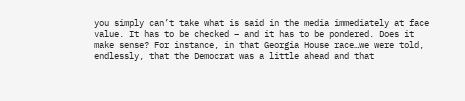you simply can’t take what is said in the media immediately at face value. It has to be checked – and it has to be pondered. Does it make sense? For instance, in that Georgia House race…we were told, endlessly, that the Democrat was a little ahead and that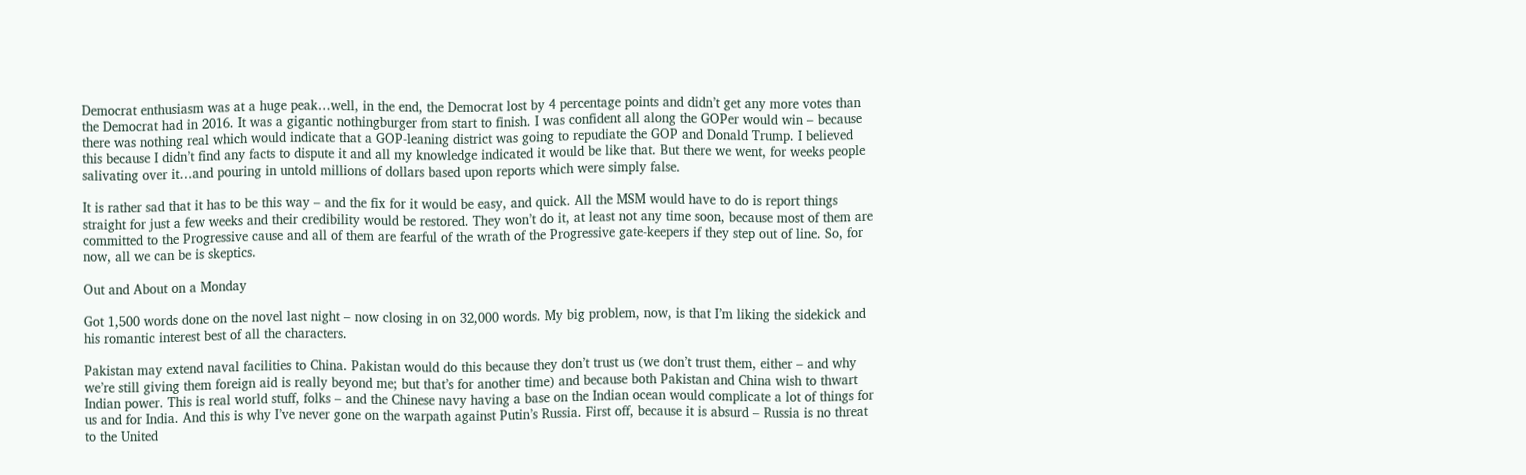Democrat enthusiasm was at a huge peak…well, in the end, the Democrat lost by 4 percentage points and didn’t get any more votes than the Democrat had in 2016. It was a gigantic nothingburger from start to finish. I was confident all along the GOPer would win – because there was nothing real which would indicate that a GOP-leaning district was going to repudiate the GOP and Donald Trump. I believed this because I didn’t find any facts to dispute it and all my knowledge indicated it would be like that. But there we went, for weeks people salivating over it…and pouring in untold millions of dollars based upon reports which were simply false.

It is rather sad that it has to be this way – and the fix for it would be easy, and quick. All the MSM would have to do is report things straight for just a few weeks and their credibility would be restored. They won’t do it, at least not any time soon, because most of them are committed to the Progressive cause and all of them are fearful of the wrath of the Progressive gate-keepers if they step out of line. So, for now, all we can be is skeptics.

Out and About on a Monday

Got 1,500 words done on the novel last night – now closing in on 32,000 words. My big problem, now, is that I’m liking the sidekick and his romantic interest best of all the characters.

Pakistan may extend naval facilities to China. Pakistan would do this because they don’t trust us (we don’t trust them, either – and why we’re still giving them foreign aid is really beyond me; but that’s for another time) and because both Pakistan and China wish to thwart Indian power. This is real world stuff, folks – and the Chinese navy having a base on the Indian ocean would complicate a lot of things for us and for India. And this is why I’ve never gone on the warpath against Putin’s Russia. First off, because it is absurd – Russia is no threat to the United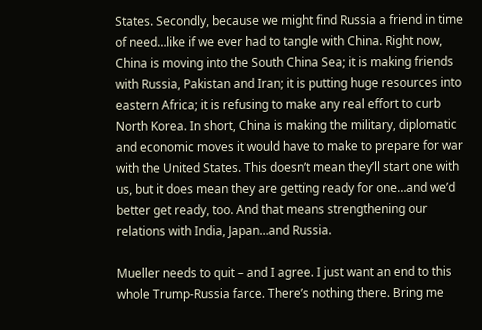States. Secondly, because we might find Russia a friend in time of need…like if we ever had to tangle with China. Right now, China is moving into the South China Sea; it is making friends with Russia, Pakistan and Iran; it is putting huge resources into eastern Africa; it is refusing to make any real effort to curb North Korea. In short, China is making the military, diplomatic and economic moves it would have to make to prepare for war with the United States. This doesn’t mean they’ll start one with us, but it does mean they are getting ready for one…and we’d better get ready, too. And that means strengthening our relations with India, Japan…and Russia.

Mueller needs to quit – and I agree. I just want an end to this whole Trump-Russia farce. There’s nothing there. Bring me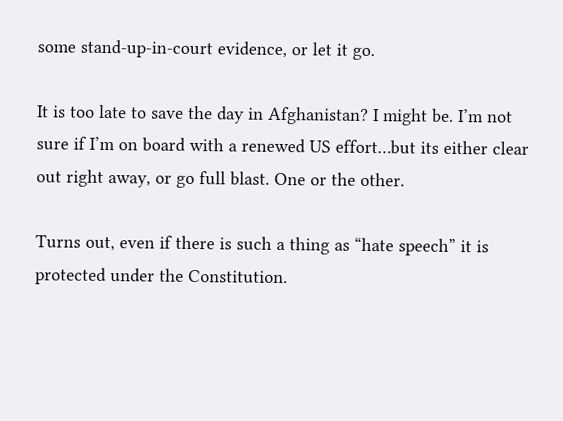some stand-up-in-court evidence, or let it go.

It is too late to save the day in Afghanistan? I might be. I’m not sure if I’m on board with a renewed US effort…but its either clear out right away, or go full blast. One or the other.

Turns out, even if there is such a thing as “hate speech” it is protected under the Constitution.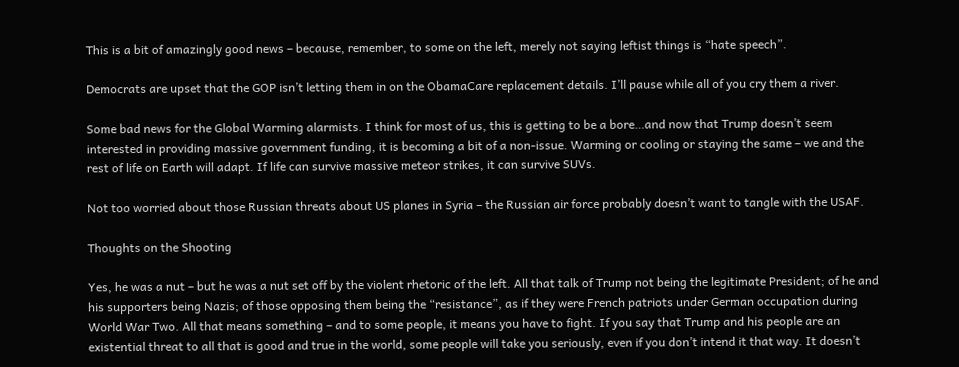This is a bit of amazingly good news – because, remember, to some on the left, merely not saying leftist things is “hate speech”.

Democrats are upset that the GOP isn’t letting them in on the ObamaCare replacement details. I’ll pause while all of you cry them a river.

Some bad news for the Global Warming alarmists. I think for most of us, this is getting to be a bore…and now that Trump doesn’t seem interested in providing massive government funding, it is becoming a bit of a non-issue. Warming or cooling or staying the same – we and the rest of life on Earth will adapt. If life can survive massive meteor strikes, it can survive SUVs.

Not too worried about those Russian threats about US planes in Syria – the Russian air force probably doesn’t want to tangle with the USAF.

Thoughts on the Shooting

Yes, he was a nut – but he was a nut set off by the violent rhetoric of the left. All that talk of Trump not being the legitimate President; of he and his supporters being Nazis; of those opposing them being the “resistance”, as if they were French patriots under German occupation during World War Two. All that means something – and to some people, it means you have to fight. If you say that Trump and his people are an existential threat to all that is good and true in the world, some people will take you seriously, even if you don’t intend it that way. It doesn’t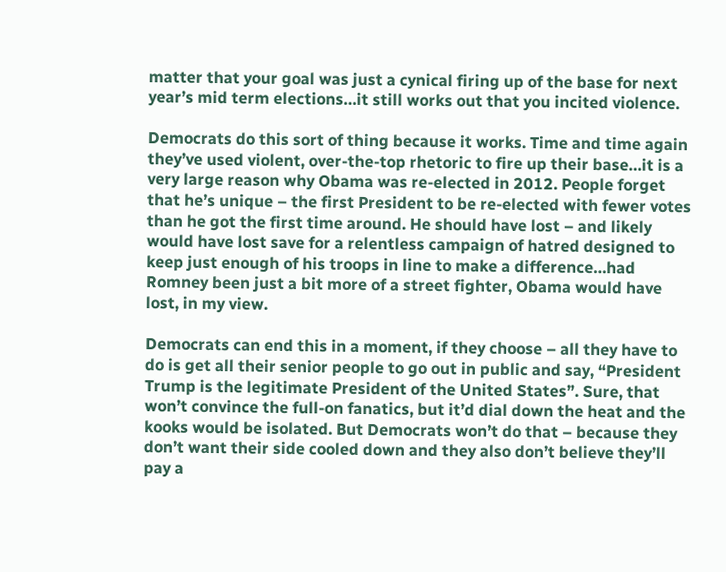matter that your goal was just a cynical firing up of the base for next year’s mid term elections…it still works out that you incited violence.

Democrats do this sort of thing because it works. Time and time again they’ve used violent, over-the-top rhetoric to fire up their base…it is a very large reason why Obama was re-elected in 2012. People forget that he’s unique – the first President to be re-elected with fewer votes than he got the first time around. He should have lost – and likely would have lost save for a relentless campaign of hatred designed to keep just enough of his troops in line to make a difference…had Romney been just a bit more of a street fighter, Obama would have lost, in my view.

Democrats can end this in a moment, if they choose – all they have to do is get all their senior people to go out in public and say, “President Trump is the legitimate President of the United States”. Sure, that won’t convince the full-on fanatics, but it’d dial down the heat and the kooks would be isolated. But Democrats won’t do that – because they don’t want their side cooled down and they also don’t believe they’ll pay a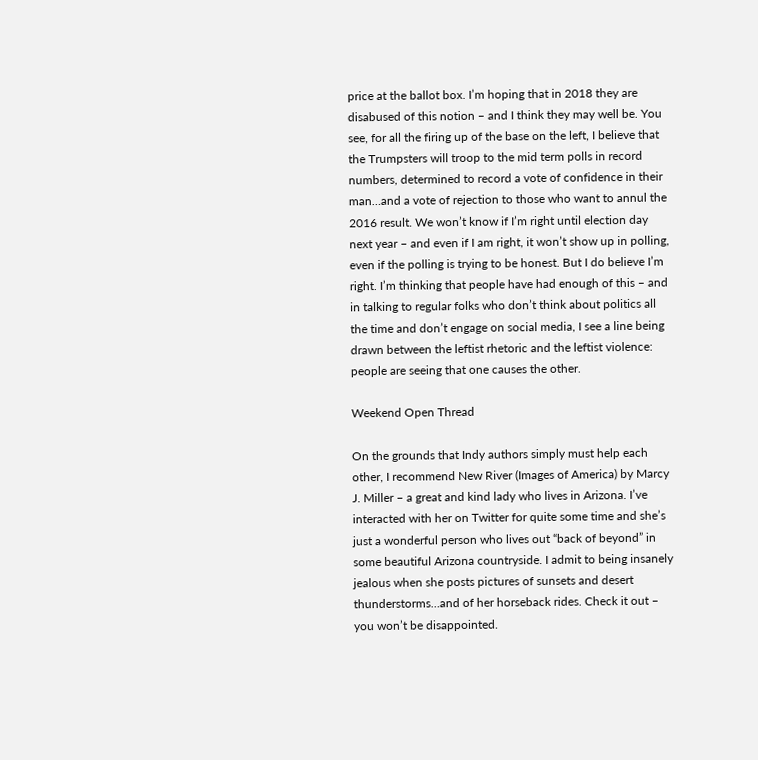price at the ballot box. I’m hoping that in 2018 they are disabused of this notion – and I think they may well be. You see, for all the firing up of the base on the left, I believe that the Trumpsters will troop to the mid term polls in record numbers, determined to record a vote of confidence in their man…and a vote of rejection to those who want to annul the 2016 result. We won’t know if I’m right until election day next year – and even if I am right, it won’t show up in polling, even if the polling is trying to be honest. But I do believe I’m right. I’m thinking that people have had enough of this – and in talking to regular folks who don’t think about politics all the time and don’t engage on social media, I see a line being drawn between the leftist rhetoric and the leftist violence: people are seeing that one causes the other.

Weekend Open Thread

On the grounds that Indy authors simply must help each other, I recommend New River (Images of America) by Marcy J. Miller – a great and kind lady who lives in Arizona. I’ve interacted with her on Twitter for quite some time and she’s just a wonderful person who lives out “back of beyond” in some beautiful Arizona countryside. I admit to being insanely jealous when she posts pictures of sunsets and desert thunderstorms…and of her horseback rides. Check it out – you won’t be disappointed.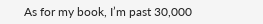As for my book, I’m past 30,000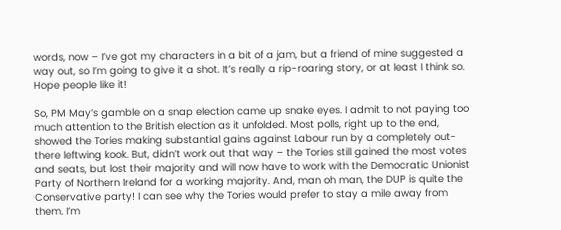words, now – I’ve got my characters in a bit of a jam, but a friend of mine suggested a way out, so I’m going to give it a shot. It’s really a rip-roaring story, or at least I think so. Hope people like it!

So, PM May’s gamble on a snap election came up snake eyes. I admit to not paying too much attention to the British election as it unfolded. Most polls, right up to the end, showed the Tories making substantial gains against Labour run by a completely out-there leftwing kook. But, didn’t work out that way – the Tories still gained the most votes and seats, but lost their majority and will now have to work with the Democratic Unionist Party of Northern Ireland for a working majority. And, man oh man, the DUP is quite the Conservative party! I can see why the Tories would prefer to stay a mile away from them. I’m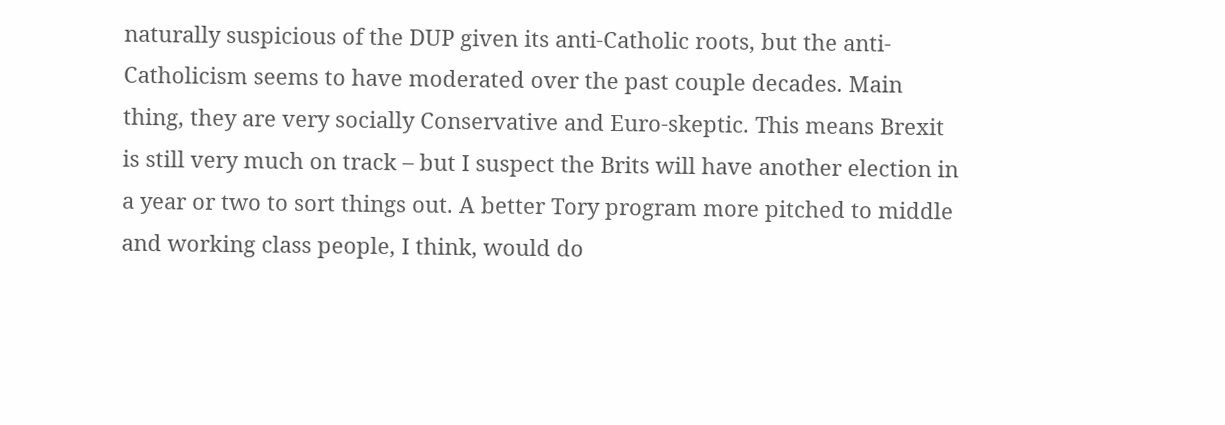naturally suspicious of the DUP given its anti-Catholic roots, but the anti-Catholicism seems to have moderated over the past couple decades. Main thing, they are very socially Conservative and Euro-skeptic. This means Brexit is still very much on track – but I suspect the Brits will have another election in a year or two to sort things out. A better Tory program more pitched to middle and working class people, I think, would do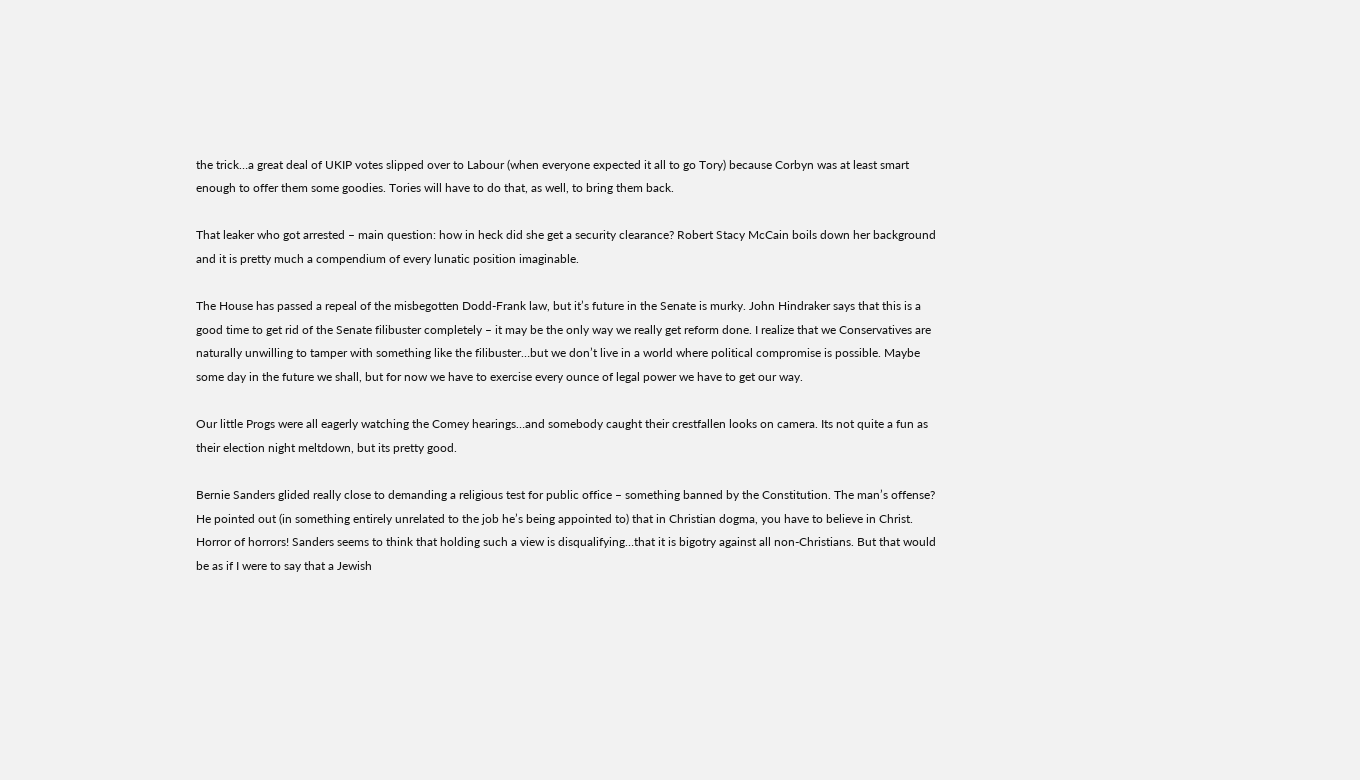the trick…a great deal of UKIP votes slipped over to Labour (when everyone expected it all to go Tory) because Corbyn was at least smart enough to offer them some goodies. Tories will have to do that, as well, to bring them back.

That leaker who got arrested – main question: how in heck did she get a security clearance? Robert Stacy McCain boils down her background and it is pretty much a compendium of every lunatic position imaginable.

The House has passed a repeal of the misbegotten Dodd-Frank law, but it’s future in the Senate is murky. John Hindraker says that this is a good time to get rid of the Senate filibuster completely – it may be the only way we really get reform done. I realize that we Conservatives are naturally unwilling to tamper with something like the filibuster…but we don’t live in a world where political compromise is possible. Maybe some day in the future we shall, but for now we have to exercise every ounce of legal power we have to get our way.

Our little Progs were all eagerly watching the Comey hearings…and somebody caught their crestfallen looks on camera. Its not quite a fun as their election night meltdown, but its pretty good.

Bernie Sanders glided really close to demanding a religious test for public office – something banned by the Constitution. The man’s offense? He pointed out (in something entirely unrelated to the job he’s being appointed to) that in Christian dogma, you have to believe in Christ. Horror of horrors! Sanders seems to think that holding such a view is disqualifying…that it is bigotry against all non-Christians. But that would be as if I were to say that a Jewish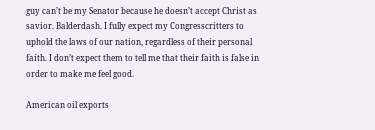guy can’t be my Senator because he doesn’t accept Christ as savior. Balderdash. I fully expect my Congresscritters to uphold the laws of our nation, regardless of their personal faith. I don’t expect them to tell me that their faith is false in order to make me feel good.

American oil exports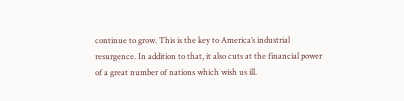continue to grow. This is the key to America’s industrial resurgence. In addition to that, it also cuts at the financial power of a great number of nations which wish us ill.